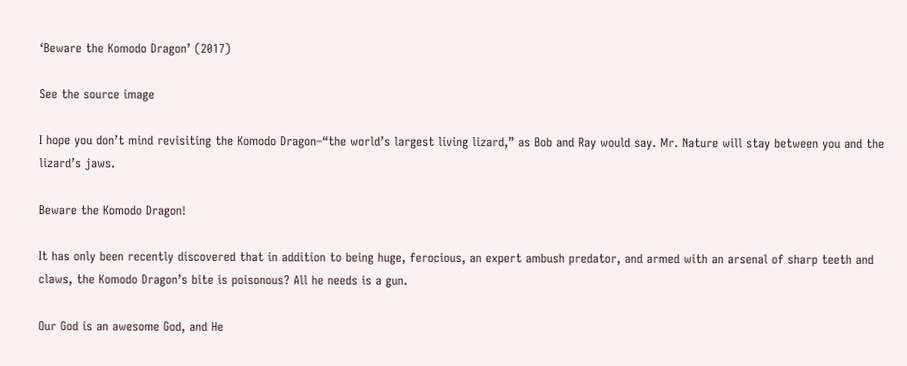‘Beware the Komodo Dragon’ (2017)

See the source image

I hope you don’t mind revisiting the Komodo Dragon–“the world’s largest living lizard,” as Bob and Ray would say. Mr. Nature will stay between you and the lizard’s jaws.

Beware the Komodo Dragon!

It has only been recently discovered that in addition to being huge, ferocious, an expert ambush predator, and armed with an arsenal of sharp teeth and claws, the Komodo Dragon’s bite is poisonous? All he needs is a gun.

Our God is an awesome God, and He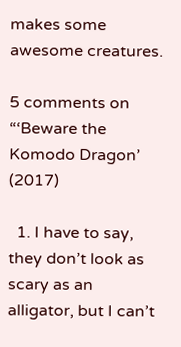makes some awesome creatures.

5 comments on “‘Beware the Komodo Dragon’ (2017)

  1. I have to say, they don’t look as scary as an alligator, but I can’t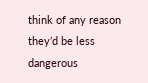think of any reason they’d be less dangerous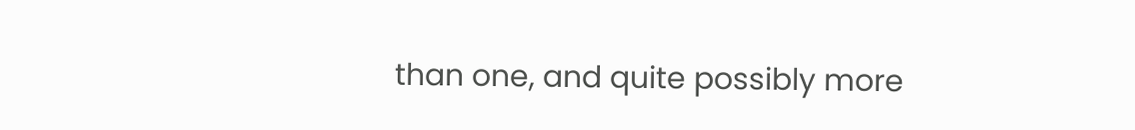than one, and quite possibly more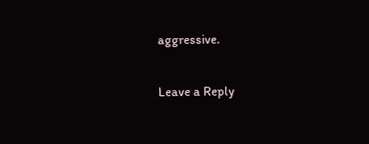aggressive.

Leave a Reply